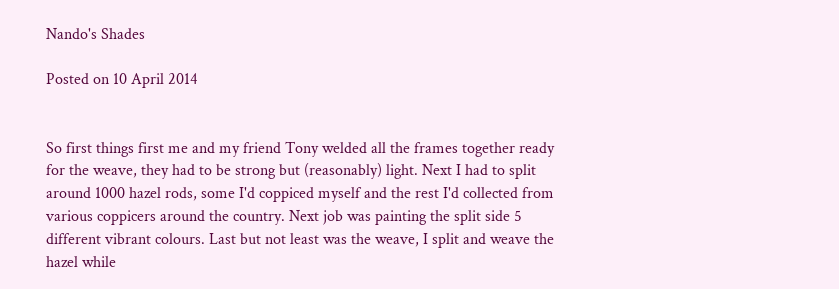Nando's Shades

Posted on 10 April 2014


So first things first me and my friend Tony welded all the frames together ready for the weave, they had to be strong but (reasonably) light. Next I had to split around 1000 hazel rods, some I'd coppiced myself and the rest I'd collected from various coppicers around the country. Next job was painting the split side 5 different vibrant colours. Last but not least was the weave, I split and weave the hazel while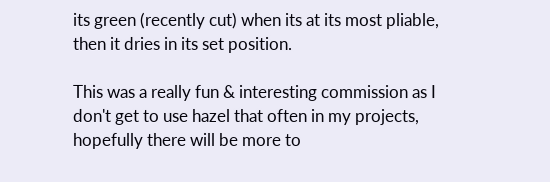its green (recently cut) when its at its most pliable, then it dries in its set position.

This was a really fun & interesting commission as I don't get to use hazel that often in my projects, hopefully there will be more to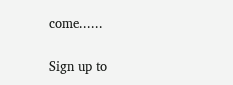come......

Sign up to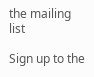the mailing list

Sign up to the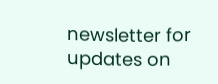newsletter for updates on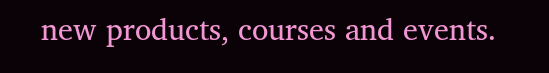new products, courses and events.